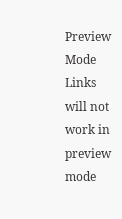Preview Mode Links will not work in preview mode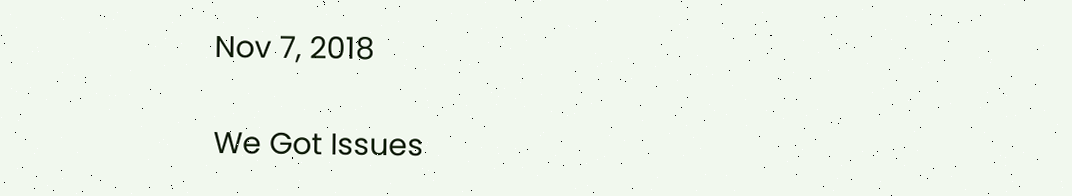Nov 7, 2018

We Got Issues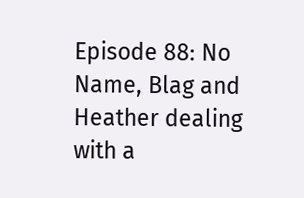Episode 88: No Name, Blag and Heather dealing with a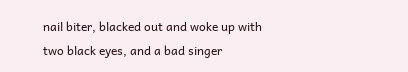nail biter, blacked out and woke up with two black eyes, and a bad singer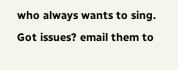who always wants to sing. Got issues? email them to